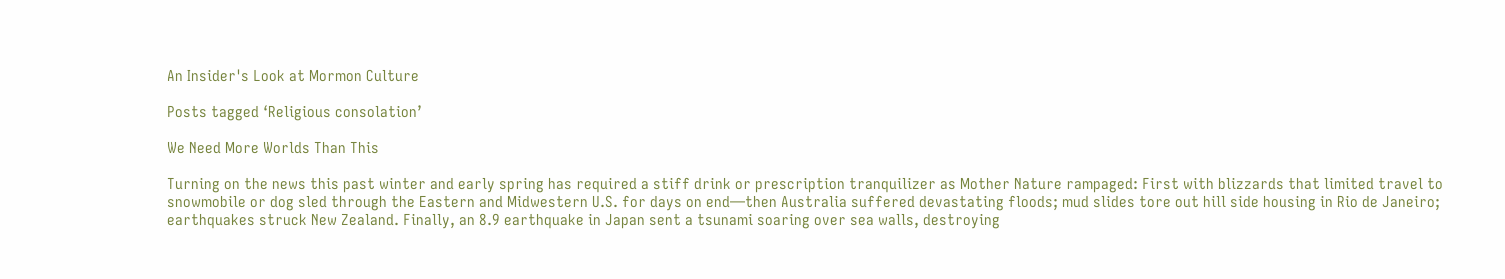An Insider's Look at Mormon Culture

Posts tagged ‘Religious consolation’

We Need More Worlds Than This

Turning on the news this past winter and early spring has required a stiff drink or prescription tranquilizer as Mother Nature rampaged: First with blizzards that limited travel to snowmobile or dog sled through the Eastern and Midwestern U.S. for days on end—then Australia suffered devastating floods; mud slides tore out hill side housing in Rio de Janeiro; earthquakes struck New Zealand. Finally, an 8.9 earthquake in Japan sent a tsunami soaring over sea walls, destroying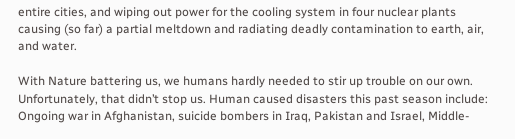entire cities, and wiping out power for the cooling system in four nuclear plants causing (so far) a partial meltdown and radiating deadly contamination to earth, air, and water.

With Nature battering us, we humans hardly needed to stir up trouble on our own. Unfortunately, that didn’t stop us. Human caused disasters this past season include: Ongoing war in Afghanistan, suicide bombers in Iraq, Pakistan and Israel, Middle-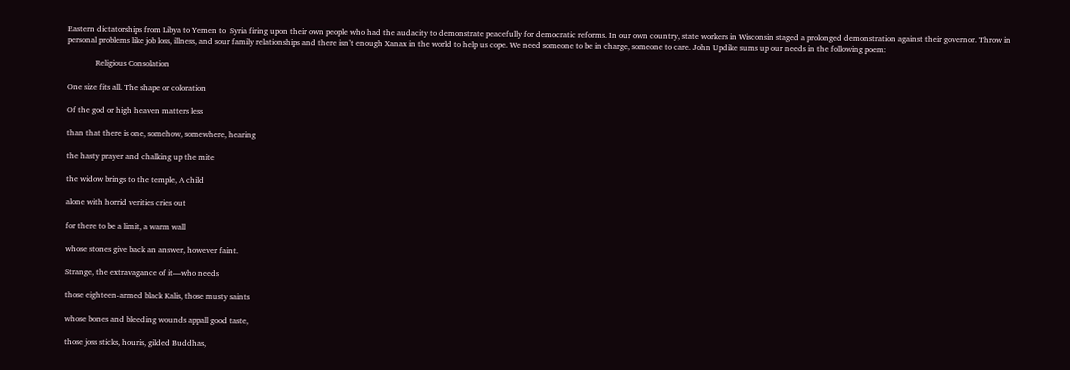Eastern dictatorships from Libya to Yemen to  Syria firing upon their own people who had the audacity to demonstrate peacefully for democratic reforms. In our own country, state workers in Wisconsin staged a prolonged demonstration against their governor. Throw in personal problems like job loss, illness, and sour family relationships and there isn’t enough Xanax in the world to help us cope. We need someone to be in charge, someone to care. John Updike sums up our needs in the following poem:

              Religious Consolation

One size fits all. The shape or coloration

Of the god or high heaven matters less

than that there is one, somehow, somewhere, hearing

the hasty prayer and chalking up the mite

the widow brings to the temple, A child

alone with horrid verities cries out

for there to be a limit, a warm wall

whose stones give back an answer, however faint.

Strange, the extravagance of it—who needs

those eighteen-armed black Kalis, those musty saints

whose bones and bleeding wounds appall good taste,

those joss sticks, houris, gilded Buddhas,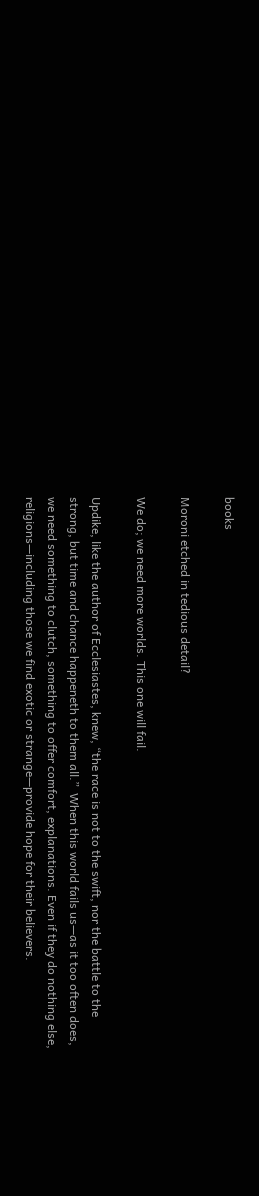books

Moroni etched in tedious detail?

We do; we need more worlds. This one will fail.

Updike, like the author of Ecclesiastes, knew, “the race is not to the swift, nor the battle to the strong, but time and chance happeneth to them all.”  When this world fails us—as it too often does, we need something to clutch, something to offer comfort, explanations. Even if they do nothing else, religions—including those we find exotic or strange—provide hope for their believers.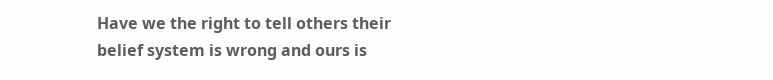Have we the right to tell others their belief system is wrong and ours is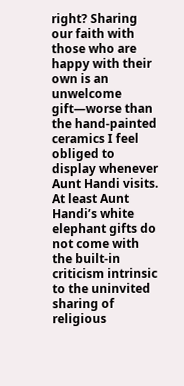right? Sharing our faith with those who are happy with their own is an unwelcome gift—worse than the hand-painted ceramics I feel obliged to display whenever Aunt Handi visits. At least Aunt Handi’s white elephant gifts do not come with the built-in criticism intrinsic to the uninvited sharing of religious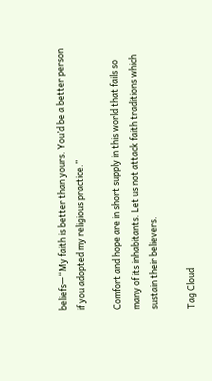beliefs—“My faith is better than yours. You’d be a better person if you adopted my religious practice.”

Comfort and hope are in short supply in this world that fails so many of its inhabitants. Let us not attack faith traditions which sustain their believers.

Tag Cloud